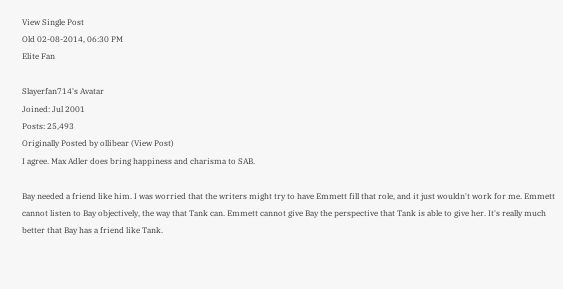View Single Post
Old 02-08-2014, 06:30 PM
Elite Fan

Slayerfan714's Avatar
Joined: Jul 2001
Posts: 25,493
Originally Posted by ollibear (View Post)
I agree. Max Adler does bring happiness and charisma to SAB.

Bay needed a friend like him. I was worried that the writers might try to have Emmett fill that role, and it just wouldn't work for me. Emmett cannot listen to Bay objectively, the way that Tank can. Emmett cannot give Bay the perspective that Tank is able to give her. It's really much better that Bay has a friend like Tank.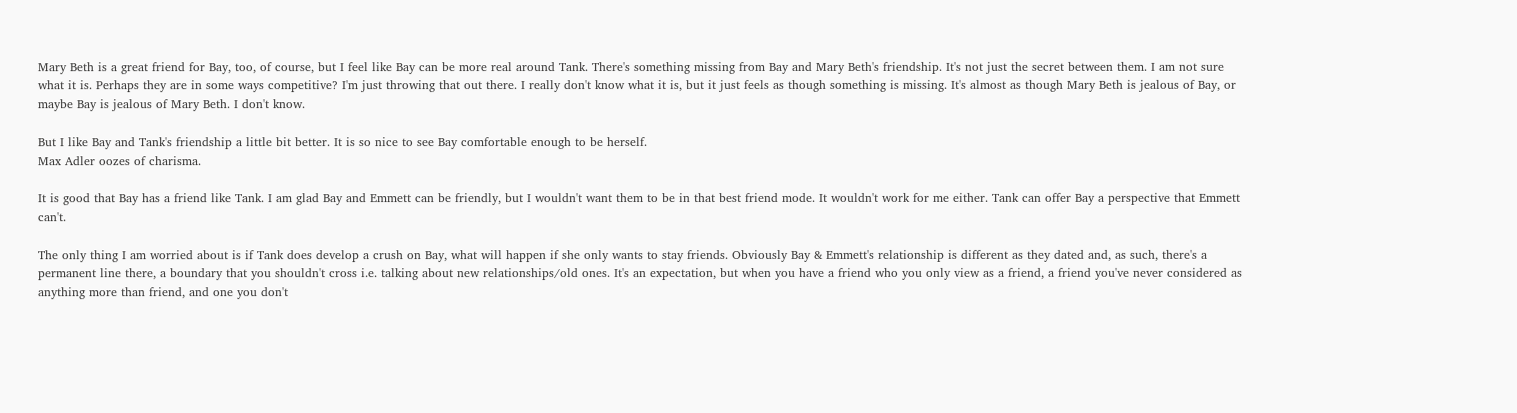Mary Beth is a great friend for Bay, too, of course, but I feel like Bay can be more real around Tank. There's something missing from Bay and Mary Beth's friendship. It's not just the secret between them. I am not sure what it is. Perhaps they are in some ways competitive? I'm just throwing that out there. I really don't know what it is, but it just feels as though something is missing. It's almost as though Mary Beth is jealous of Bay, or maybe Bay is jealous of Mary Beth. I don't know.

But I like Bay and Tank's friendship a little bit better. It is so nice to see Bay comfortable enough to be herself.
Max Adler oozes of charisma.

It is good that Bay has a friend like Tank. I am glad Bay and Emmett can be friendly, but I wouldn't want them to be in that best friend mode. It wouldn't work for me either. Tank can offer Bay a perspective that Emmett can't.

The only thing I am worried about is if Tank does develop a crush on Bay, what will happen if she only wants to stay friends. Obviously Bay & Emmett's relationship is different as they dated and, as such, there's a permanent line there, a boundary that you shouldn't cross i.e. talking about new relationships/old ones. It's an expectation, but when you have a friend who you only view as a friend, a friend you've never considered as anything more than friend, and one you don't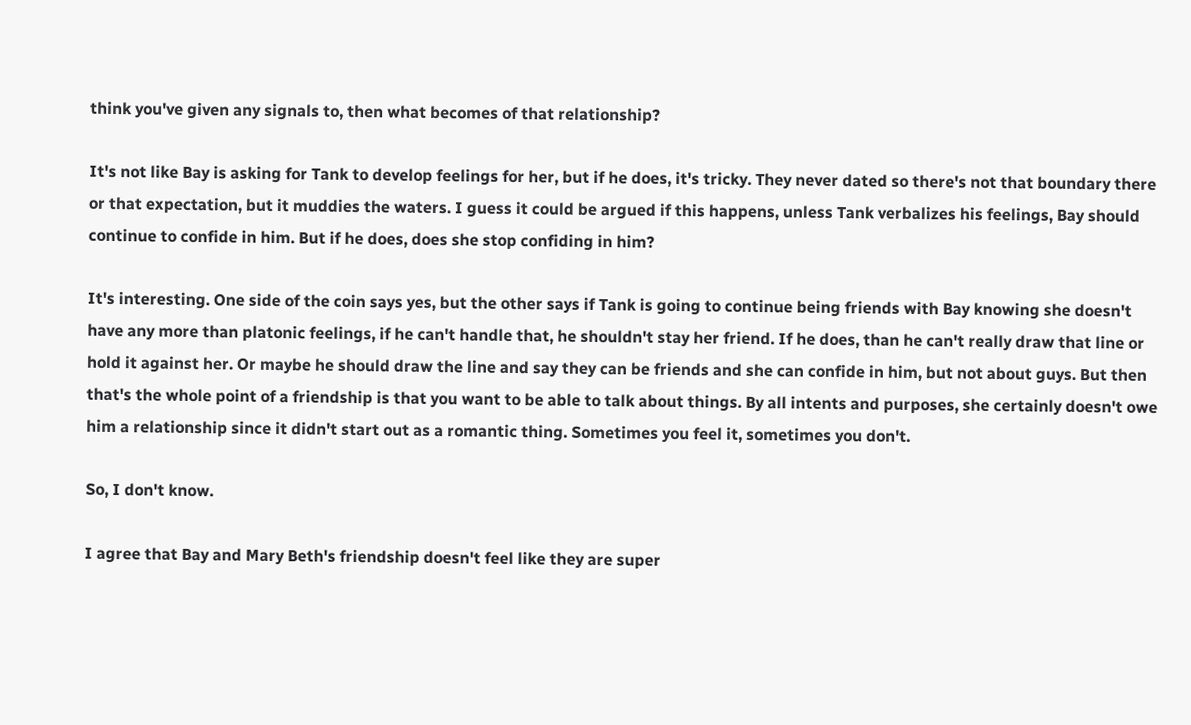think you've given any signals to, then what becomes of that relationship?

It's not like Bay is asking for Tank to develop feelings for her, but if he does, it's tricky. They never dated so there's not that boundary there or that expectation, but it muddies the waters. I guess it could be argued if this happens, unless Tank verbalizes his feelings, Bay should continue to confide in him. But if he does, does she stop confiding in him?

It's interesting. One side of the coin says yes, but the other says if Tank is going to continue being friends with Bay knowing she doesn't have any more than platonic feelings, if he can't handle that, he shouldn't stay her friend. If he does, than he can't really draw that line or hold it against her. Or maybe he should draw the line and say they can be friends and she can confide in him, but not about guys. But then that's the whole point of a friendship is that you want to be able to talk about things. By all intents and purposes, she certainly doesn't owe him a relationship since it didn't start out as a romantic thing. Sometimes you feel it, sometimes you don't.

So, I don't know.

I agree that Bay and Mary Beth's friendship doesn't feel like they are super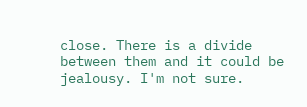close. There is a divide between them and it could be jealousy. I'm not sure.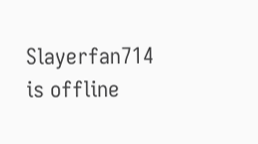Slayerfan714 is offline